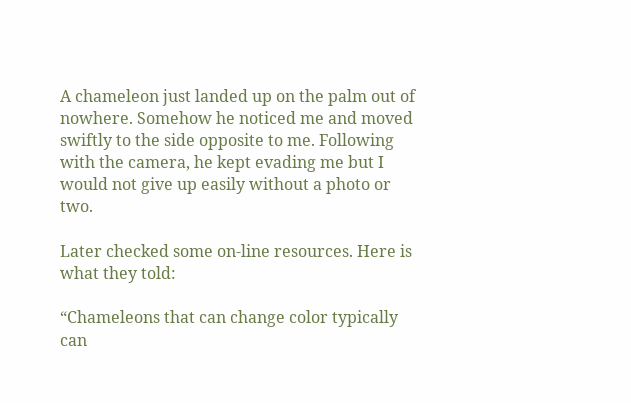A chameleon just landed up on the palm out of nowhere. Somehow he noticed me and moved swiftly to the side opposite to me. Following with the camera, he kept evading me but I would not give up easily without a photo or two.

Later checked some on-line resources. Here is what they told:

“Chameleons that can change color typically can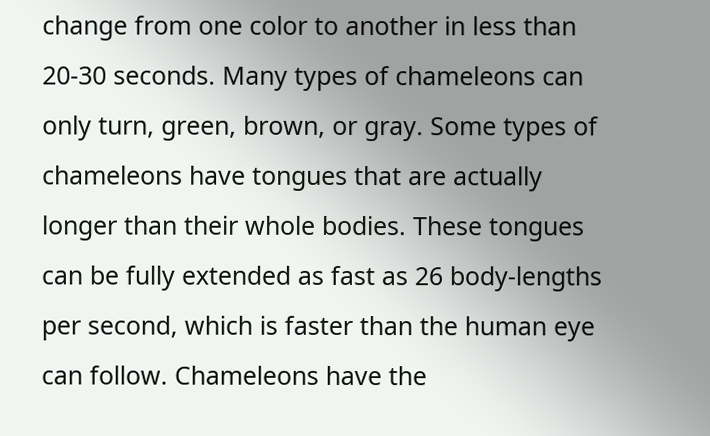change from one color to another in less than 20-30 seconds. Many types of chameleons can only turn, green, brown, or gray. Some types of chameleons have tongues that are actually longer than their whole bodies. These tongues can be fully extended as fast as 26 body-lengths per second, which is faster than the human eye can follow. Chameleons have the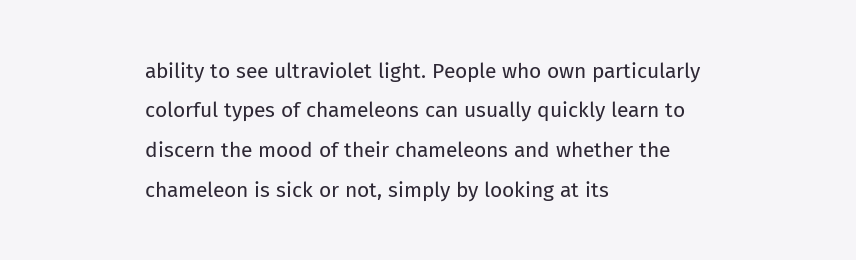ability to see ultraviolet light. People who own particularly colorful types of chameleons can usually quickly learn to discern the mood of their chameleons and whether the chameleon is sick or not, simply by looking at its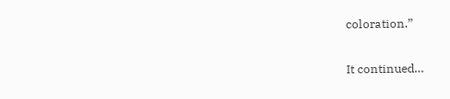coloration.”

It continued…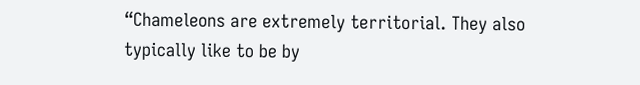“Chameleons are extremely territorial. They also typically like to be by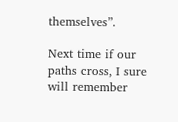themselves”.

Next time if our paths cross, I sure will remember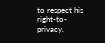to respect his right-to-privacy.